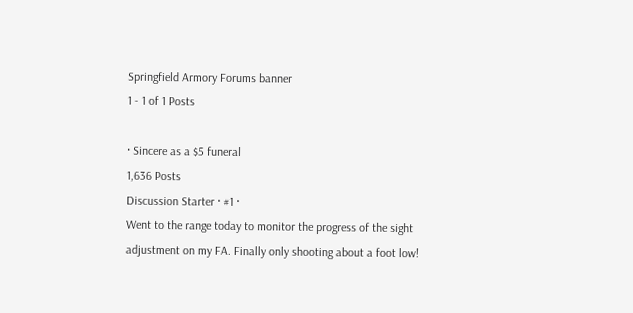Springfield Armory Forums banner
1 - 1 of 1 Posts

· Sincere as a $5 funeral
1,636 Posts
Discussion Starter · #1 ·
Went to the range today to monitor the progress of the sight adjustment on my FA. Finally only shooting about a foot low!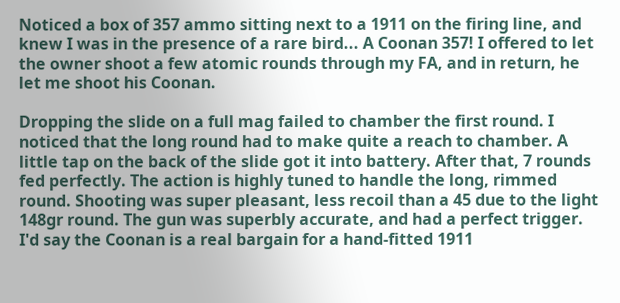Noticed a box of 357 ammo sitting next to a 1911 on the firing line, and knew I was in the presence of a rare bird... A Coonan 357! I offered to let the owner shoot a few atomic rounds through my FA, and in return, he let me shoot his Coonan.

Dropping the slide on a full mag failed to chamber the first round. I noticed that the long round had to make quite a reach to chamber. A little tap on the back of the slide got it into battery. After that, 7 rounds fed perfectly. The action is highly tuned to handle the long, rimmed round. Shooting was super pleasant, less recoil than a 45 due to the light 148gr round. The gun was superbly accurate, and had a perfect trigger. I'd say the Coonan is a real bargain for a hand-fitted 1911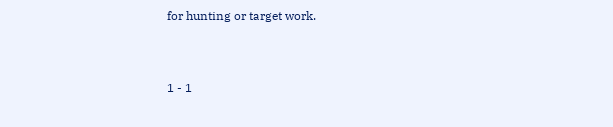for hunting or target work.


1 - 1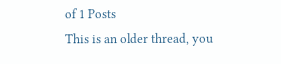of 1 Posts
This is an older thread, you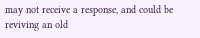may not receive a response, and could be reviving an old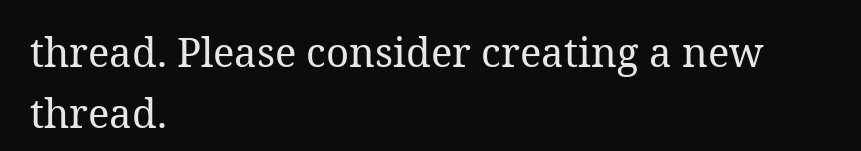thread. Please consider creating a new thread.